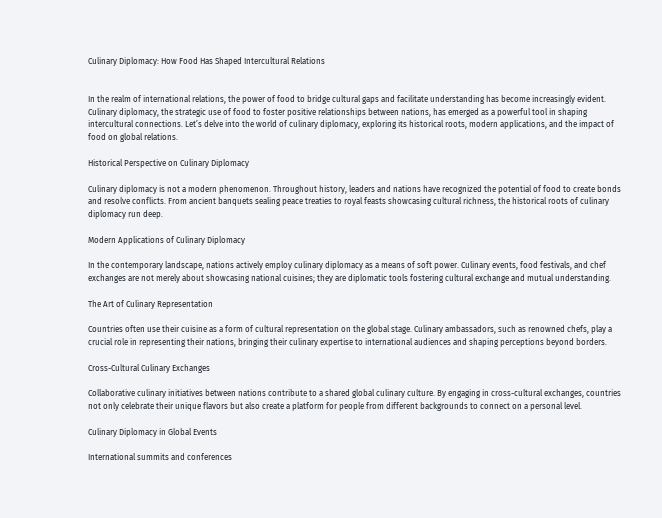Culinary Diplomacy: How Food Has Shaped Intercultural Relations


In the realm of international relations, the power of food to bridge cultural gaps and facilitate understanding has become increasingly evident. Culinary diplomacy, the strategic use of food to foster positive relationships between nations, has emerged as a powerful tool in shaping intercultural connections. Let’s delve into the world of culinary diplomacy, exploring its historical roots, modern applications, and the impact of food on global relations.

Historical Perspective on Culinary Diplomacy

Culinary diplomacy is not a modern phenomenon. Throughout history, leaders and nations have recognized the potential of food to create bonds and resolve conflicts. From ancient banquets sealing peace treaties to royal feasts showcasing cultural richness, the historical roots of culinary diplomacy run deep.

Modern Applications of Culinary Diplomacy

In the contemporary landscape, nations actively employ culinary diplomacy as a means of soft power. Culinary events, food festivals, and chef exchanges are not merely about showcasing national cuisines; they are diplomatic tools fostering cultural exchange and mutual understanding.

The Art of Culinary Representation

Countries often use their cuisine as a form of cultural representation on the global stage. Culinary ambassadors, such as renowned chefs, play a crucial role in representing their nations, bringing their culinary expertise to international audiences and shaping perceptions beyond borders.

Cross-Cultural Culinary Exchanges

Collaborative culinary initiatives between nations contribute to a shared global culinary culture. By engaging in cross-cultural exchanges, countries not only celebrate their unique flavors but also create a platform for people from different backgrounds to connect on a personal level.

Culinary Diplomacy in Global Events

International summits and conferences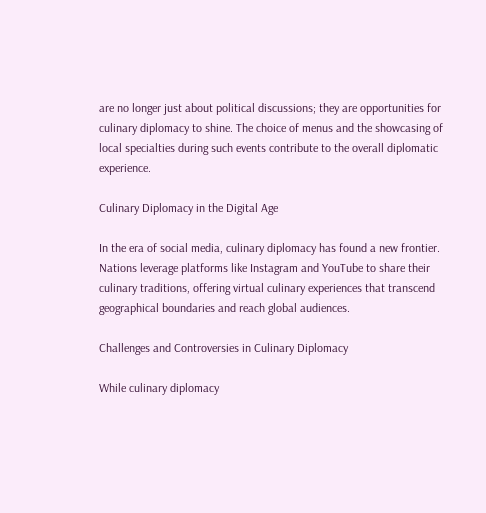are no longer just about political discussions; they are opportunities for culinary diplomacy to shine. The choice of menus and the showcasing of local specialties during such events contribute to the overall diplomatic experience.

Culinary Diplomacy in the Digital Age

In the era of social media, culinary diplomacy has found a new frontier. Nations leverage platforms like Instagram and YouTube to share their culinary traditions, offering virtual culinary experiences that transcend geographical boundaries and reach global audiences.

Challenges and Controversies in Culinary Diplomacy

While culinary diplomacy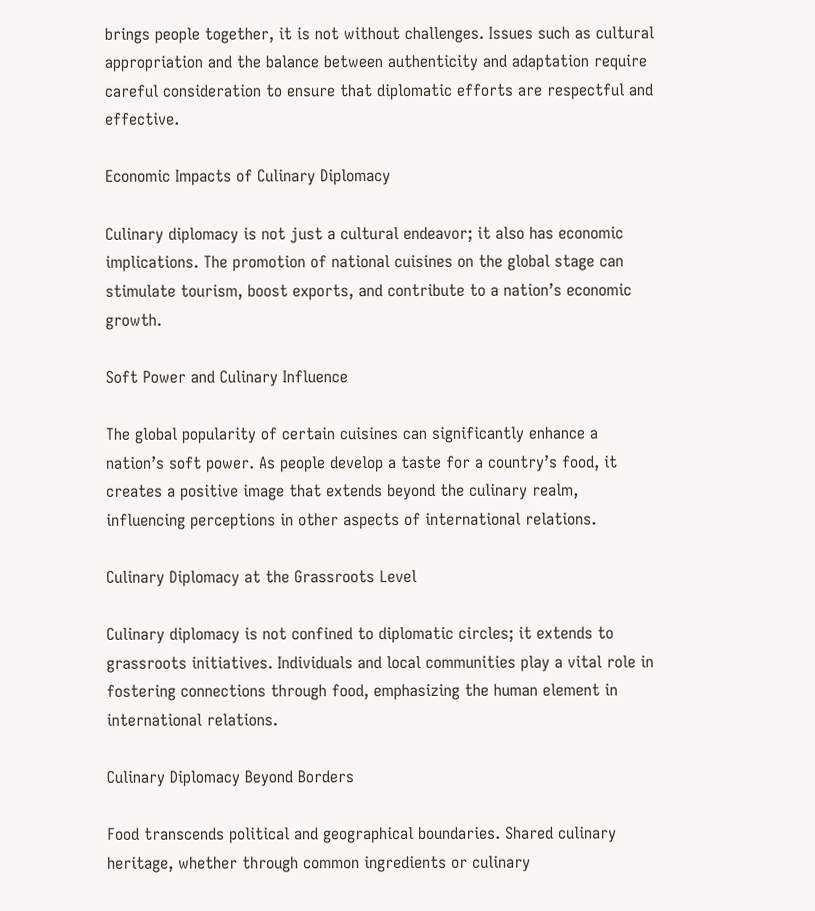brings people together, it is not without challenges. Issues such as cultural appropriation and the balance between authenticity and adaptation require careful consideration to ensure that diplomatic efforts are respectful and effective.

Economic Impacts of Culinary Diplomacy

Culinary diplomacy is not just a cultural endeavor; it also has economic implications. The promotion of national cuisines on the global stage can stimulate tourism, boost exports, and contribute to a nation’s economic growth.

Soft Power and Culinary Influence

The global popularity of certain cuisines can significantly enhance a nation’s soft power. As people develop a taste for a country’s food, it creates a positive image that extends beyond the culinary realm, influencing perceptions in other aspects of international relations.

Culinary Diplomacy at the Grassroots Level

Culinary diplomacy is not confined to diplomatic circles; it extends to grassroots initiatives. Individuals and local communities play a vital role in fostering connections through food, emphasizing the human element in international relations.

Culinary Diplomacy Beyond Borders

Food transcends political and geographical boundaries. Shared culinary heritage, whether through common ingredients or culinary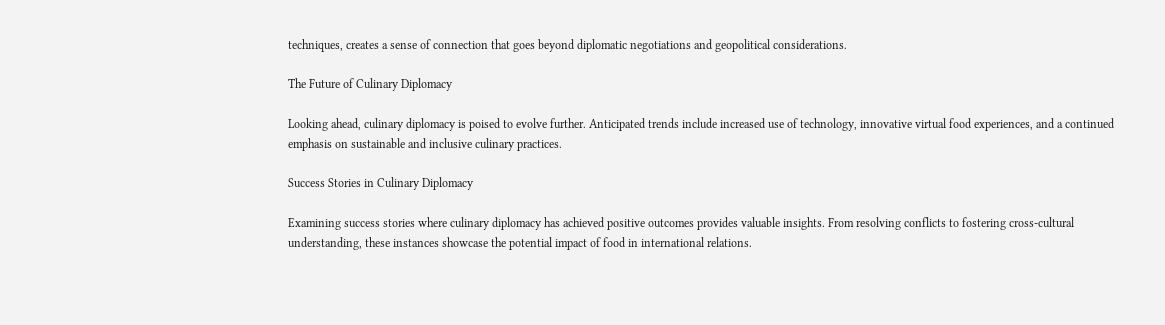techniques, creates a sense of connection that goes beyond diplomatic negotiations and geopolitical considerations.

The Future of Culinary Diplomacy

Looking ahead, culinary diplomacy is poised to evolve further. Anticipated trends include increased use of technology, innovative virtual food experiences, and a continued emphasis on sustainable and inclusive culinary practices.

Success Stories in Culinary Diplomacy

Examining success stories where culinary diplomacy has achieved positive outcomes provides valuable insights. From resolving conflicts to fostering cross-cultural understanding, these instances showcase the potential impact of food in international relations.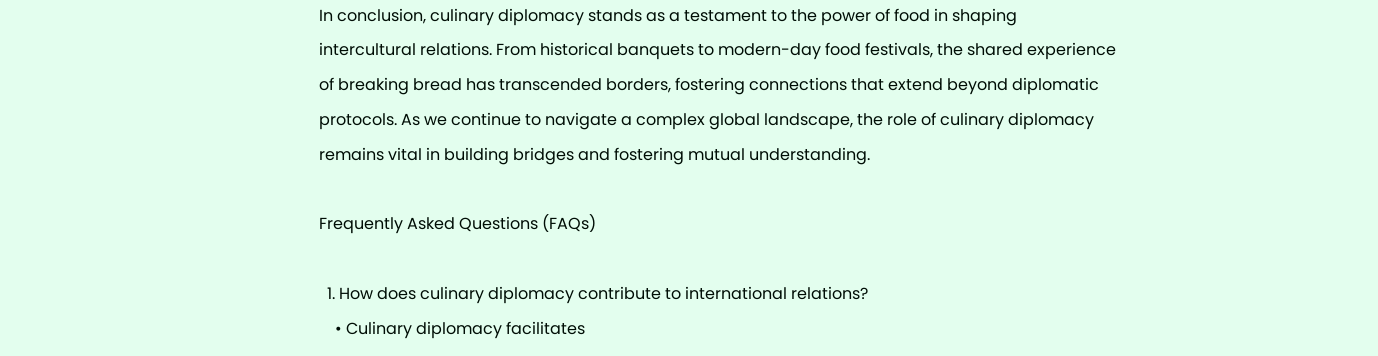In conclusion, culinary diplomacy stands as a testament to the power of food in shaping intercultural relations. From historical banquets to modern-day food festivals, the shared experience of breaking bread has transcended borders, fostering connections that extend beyond diplomatic protocols. As we continue to navigate a complex global landscape, the role of culinary diplomacy remains vital in building bridges and fostering mutual understanding.

Frequently Asked Questions (FAQs)

  1. How does culinary diplomacy contribute to international relations?
    • Culinary diplomacy facilitates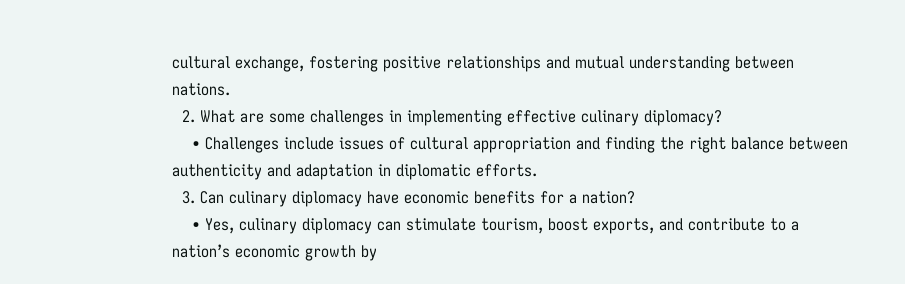cultural exchange, fostering positive relationships and mutual understanding between nations.
  2. What are some challenges in implementing effective culinary diplomacy?
    • Challenges include issues of cultural appropriation and finding the right balance between authenticity and adaptation in diplomatic efforts.
  3. Can culinary diplomacy have economic benefits for a nation?
    • Yes, culinary diplomacy can stimulate tourism, boost exports, and contribute to a nation’s economic growth by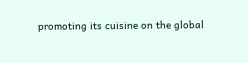promoting its cuisine on the global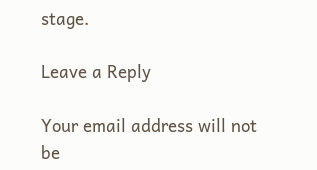stage.

Leave a Reply

Your email address will not be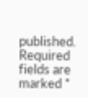published. Required fields are marked *